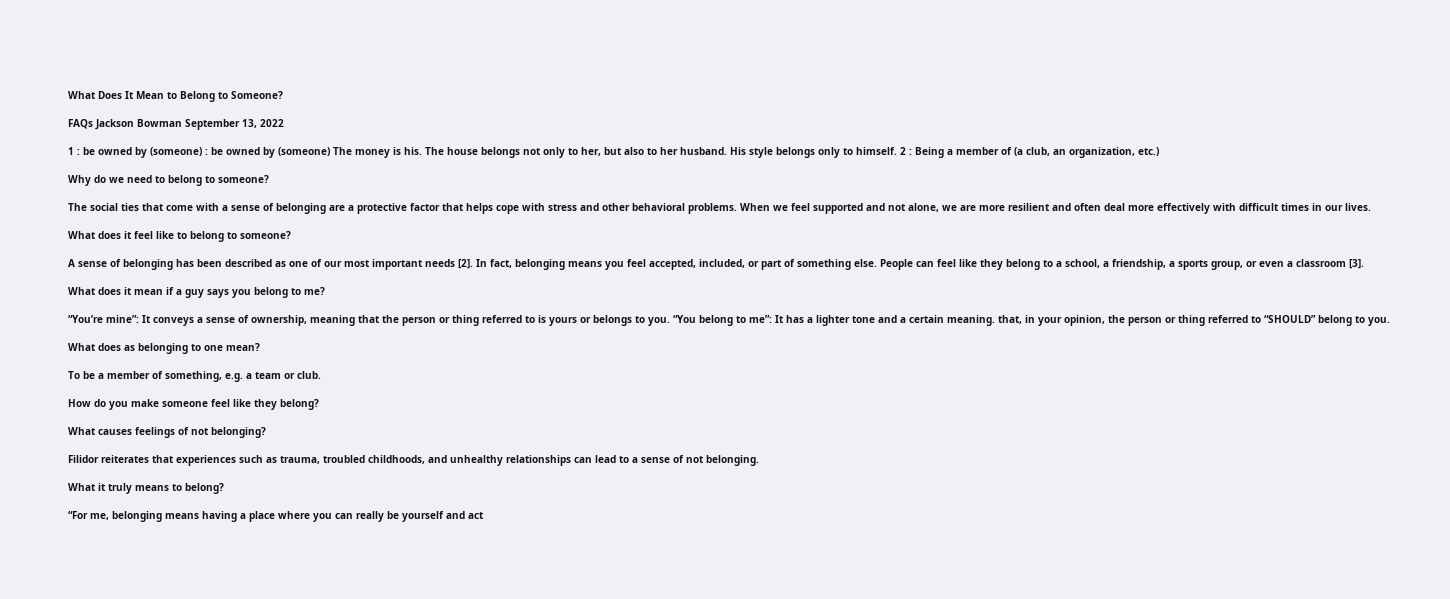What Does It Mean to Belong to Someone?

FAQs Jackson Bowman September 13, 2022

1 : be owned by (someone) : be owned by (someone) The money is his. The house belongs not only to her, but also to her husband. His style belongs only to himself. 2 : Being a member of (a club, an organization, etc.)

Why do we need to belong to someone?

The social ties that come with a sense of belonging are a protective factor that helps cope with stress and other behavioral problems. When we feel supported and not alone, we are more resilient and often deal more effectively with difficult times in our lives.

What does it feel like to belong to someone?

A sense of belonging has been described as one of our most important needs [2]. In fact, belonging means you feel accepted, included, or part of something else. People can feel like they belong to a school, a friendship, a sports group, or even a classroom [3].

What does it mean if a guy says you belong to me?

“You’re mine”: It conveys a sense of ownership, meaning that the person or thing referred to is yours or belongs to you. “You belong to me”: It has a lighter tone and a certain meaning. that, in your opinion, the person or thing referred to “SHOULD” belong to you.

What does as belonging to one mean?

To be a member of something, e.g. a team or club.

How do you make someone feel like they belong?

What causes feelings of not belonging?

Filidor reiterates that experiences such as trauma, troubled childhoods, and unhealthy relationships can lead to a sense of not belonging.

What it truly means to belong?

“For me, belonging means having a place where you can really be yourself and act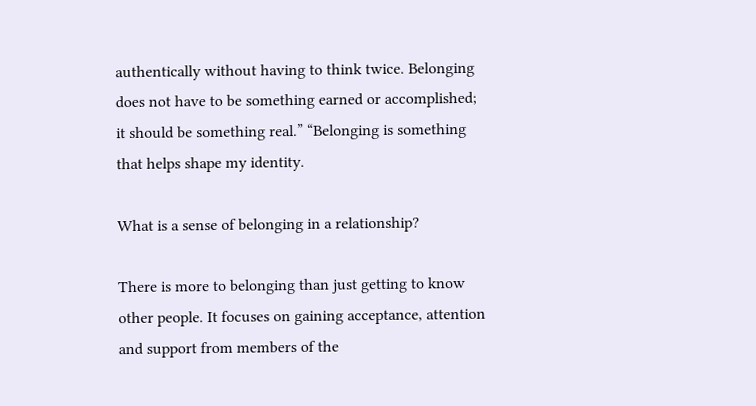authentically without having to think twice. Belonging does not have to be something earned or accomplished; it should be something real.” “Belonging is something that helps shape my identity.

What is a sense of belonging in a relationship?

There is more to belonging than just getting to know other people. It focuses on gaining acceptance, attention and support from members of the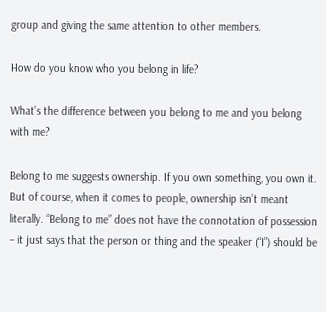group and giving the same attention to other members.

How do you know who you belong in life?

What’s the difference between you belong to me and you belong with me?

Belong to me suggests ownership. If you own something, you own it. But of course, when it comes to people, ownership isn’t meant literally. “Belong to me” does not have the connotation of possession – it just says that the person or thing and the speaker (“I”) should be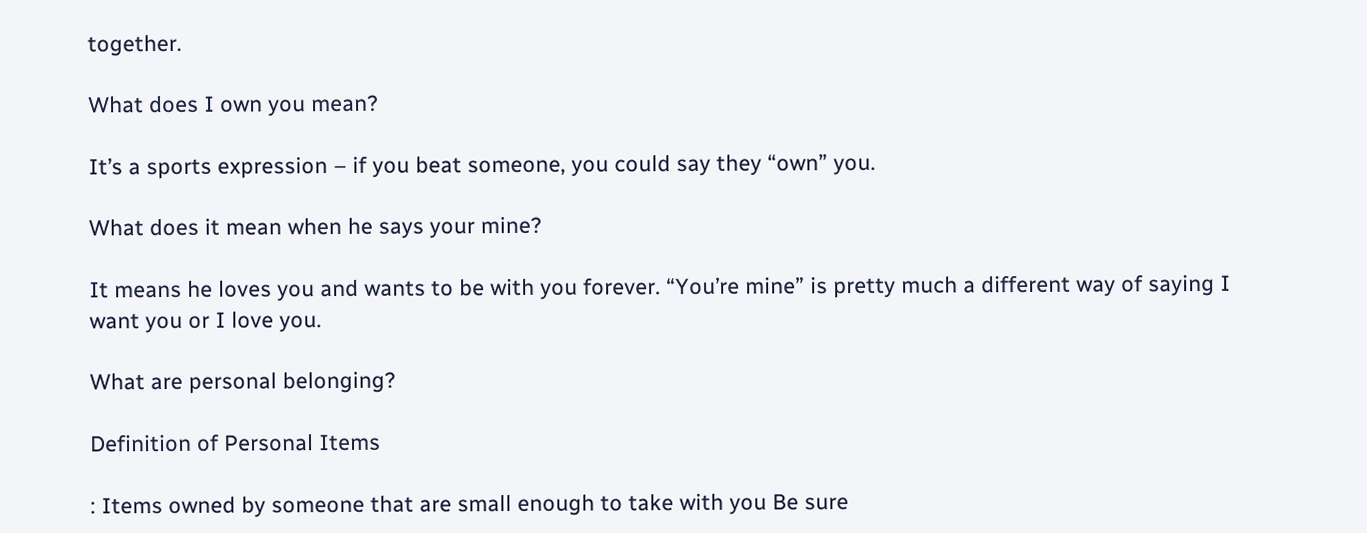together.

What does I own you mean?

It’s a sports expression – if you beat someone, you could say they “own” you.

What does it mean when he says your mine?

It means he loves you and wants to be with you forever. “You’re mine” is pretty much a different way of saying I want you or I love you.

What are personal belonging?

Definition of Personal Items

: Items owned by someone that are small enough to take with you Be sure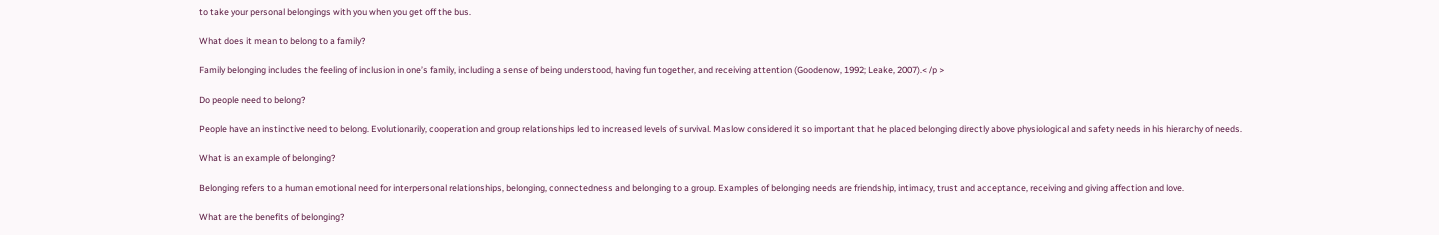to take your personal belongings with you when you get off the bus.

What does it mean to belong to a family?

Family belonging includes the feeling of inclusion in one’s family, including a sense of being understood, having fun together, and receiving attention (Goodenow, 1992; Leake, 2007).< /p >

Do people need to belong?

People have an instinctive need to belong. Evolutionarily, cooperation and group relationships led to increased levels of survival. Maslow considered it so important that he placed belonging directly above physiological and safety needs in his hierarchy of needs.

What is an example of belonging?

Belonging refers to a human emotional need for interpersonal relationships, belonging, connectedness and belonging to a group. Examples of belonging needs are friendship, intimacy, trust and acceptance, receiving and giving affection and love.

What are the benefits of belonging?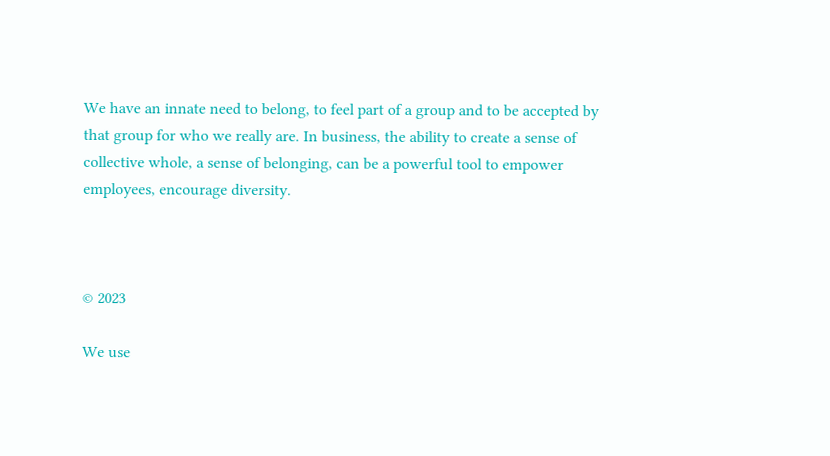We have an innate need to belong, to feel part of a group and to be accepted by that group for who we really are. In business, the ability to create a sense of collective whole, a sense of belonging, can be a powerful tool to empower employees, encourage diversity.



© 2023

We use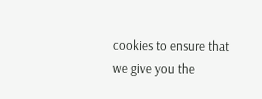cookies to ensure that we give you the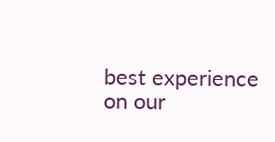best experience on our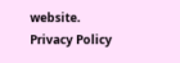website.
Privacy Policy